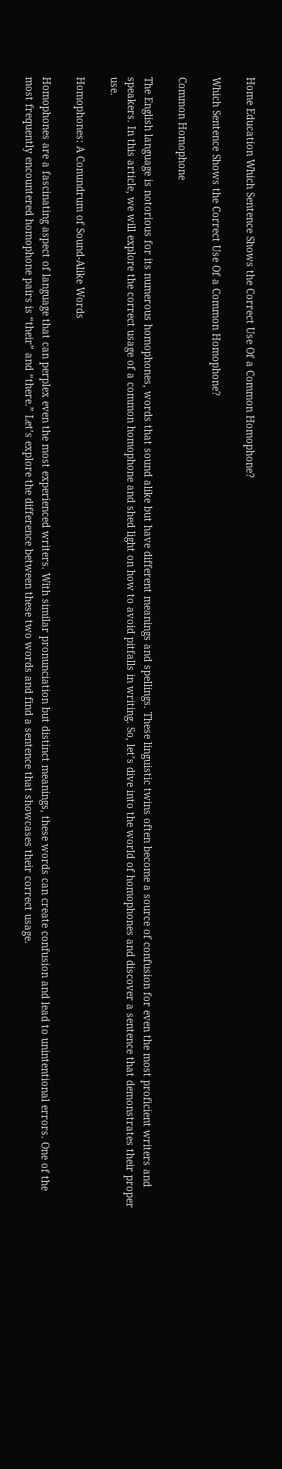Home Education Which Sentence Shows the Correct Use Of a Common Homophone?

Which Sentence Shows the Correct Use Of a Common Homophone?

Common Homophone

The English language is notorious for its numerous homophones, words that sound alike but have different meanings and spellings. These linguistic twins often become a source of confusion for even the most proficient writers and speakers. In this article, we will explore the correct usage of a common homophone and shed light on how to avoid pitfalls in writing. So, let’s dive into the world of homophones and discover a sentence that demonstrates their proper use.

Homophones: A Conundrum of Sound-Alike Words

Homophones are a fascinating aspect of language that can perplex even the most experienced writers. With similar pronunciation but distinct meanings, these words can create confusion and lead to unintentional errors. One of the most frequently encountered homophone pairs is “their” and “there.” Let’s explore the difference between these two words and find a sentence that showcases their correct usage.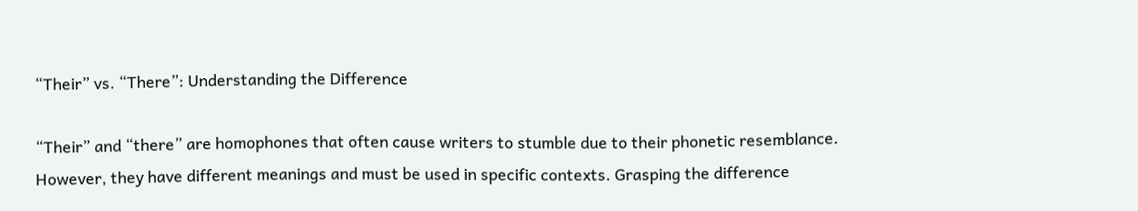“Their” vs. “There”: Understanding the Difference

“Their” and “there” are homophones that often cause writers to stumble due to their phonetic resemblance. However, they have different meanings and must be used in specific contexts. Grasping the difference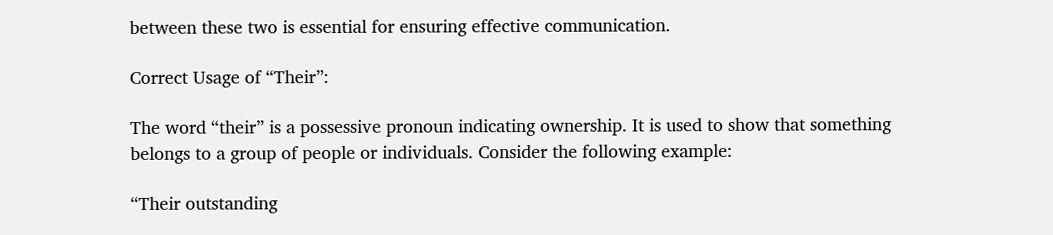between these two is essential for ensuring effective communication.

Correct Usage of “Their”:

The word “their” is a possessive pronoun indicating ownership. It is used to show that something belongs to a group of people or individuals. Consider the following example:

“Their outstanding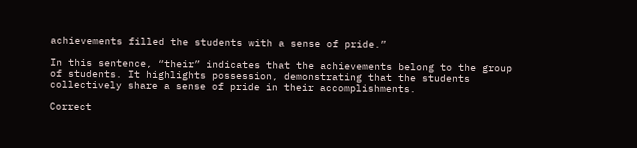achievements filled the students with a sense of pride.”

In this sentence, “their” indicates that the achievements belong to the group of students. It highlights possession, demonstrating that the students collectively share a sense of pride in their accomplishments.

Correct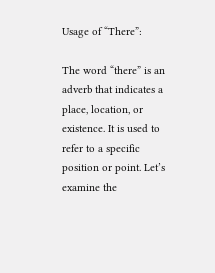Usage of “There”:

The word “there” is an adverb that indicates a place, location, or existence. It is used to refer to a specific position or point. Let’s examine the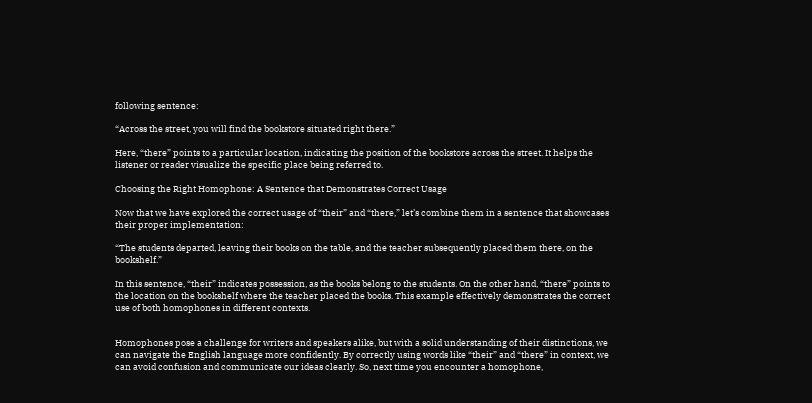following sentence:

“Across the street, you will find the bookstore situated right there.”

Here, “there” points to a particular location, indicating the position of the bookstore across the street. It helps the listener or reader visualize the specific place being referred to.

Choosing the Right Homophone: A Sentence that Demonstrates Correct Usage

Now that we have explored the correct usage of “their” and “there,” let’s combine them in a sentence that showcases their proper implementation:

“The students departed, leaving their books on the table, and the teacher subsequently placed them there, on the bookshelf.”

In this sentence, “their” indicates possession, as the books belong to the students. On the other hand, “there” points to the location on the bookshelf where the teacher placed the books. This example effectively demonstrates the correct use of both homophones in different contexts.


Homophones pose a challenge for writers and speakers alike, but with a solid understanding of their distinctions, we can navigate the English language more confidently. By correctly using words like “their” and “there” in context, we can avoid confusion and communicate our ideas clearly. So, next time you encounter a homophone,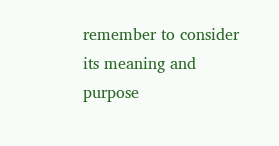remember to consider its meaning and purpose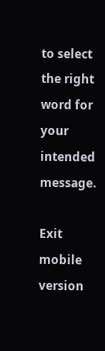to select the right word for your intended message.

Exit mobile version